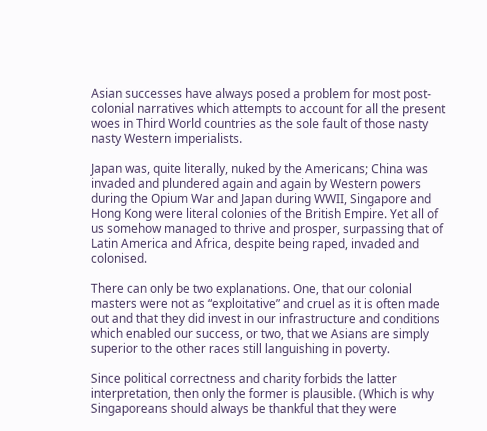Asian successes have always posed a problem for most post-colonial narratives which attempts to account for all the present woes in Third World countries as the sole fault of those nasty nasty Western imperialists.

Japan was, quite literally, nuked by the Americans; China was invaded and plundered again and again by Western powers during the Opium War and Japan during WWII, Singapore and Hong Kong were literal colonies of the British Empire. Yet all of us somehow managed to thrive and prosper, surpassing that of Latin America and Africa, despite being raped, invaded and colonised.

There can only be two explanations. One, that our colonial masters were not as “exploitative” and cruel as it is often made out and that they did invest in our infrastructure and conditions which enabled our success, or two, that we Asians are simply superior to the other races still languishing in poverty.

Since political correctness and charity forbids the latter interpretation, then only the former is plausible. (Which is why Singaporeans should always be thankful that they were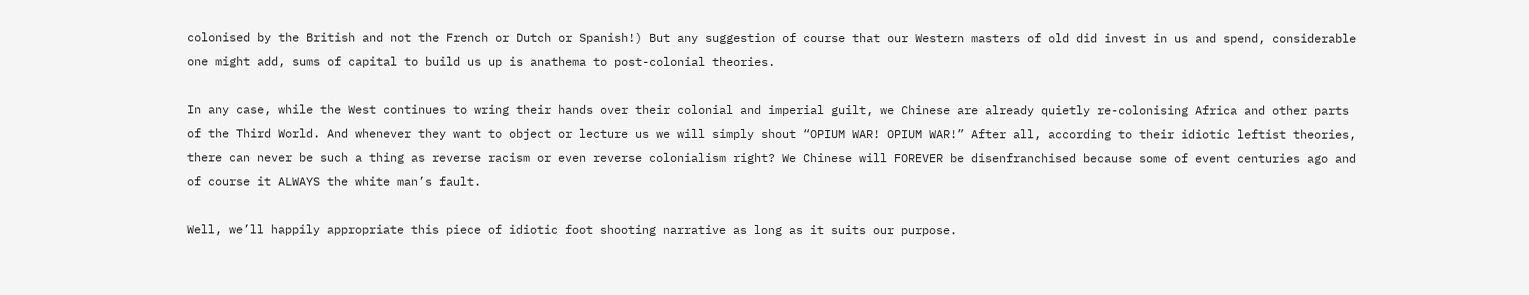colonised by the British and not the French or Dutch or Spanish!) But any suggestion of course that our Western masters of old did invest in us and spend, considerable one might add, sums of capital to build us up is anathema to post-colonial theories.

In any case, while the West continues to wring their hands over their colonial and imperial guilt, we Chinese are already quietly re-colonising Africa and other parts of the Third World. And whenever they want to object or lecture us we will simply shout “OPIUM WAR! OPIUM WAR!” After all, according to their idiotic leftist theories, there can never be such a thing as reverse racism or even reverse colonialism right? We Chinese will FOREVER be disenfranchised because some of event centuries ago and of course it ALWAYS the white man’s fault.

Well, we’ll happily appropriate this piece of idiotic foot shooting narrative as long as it suits our purpose.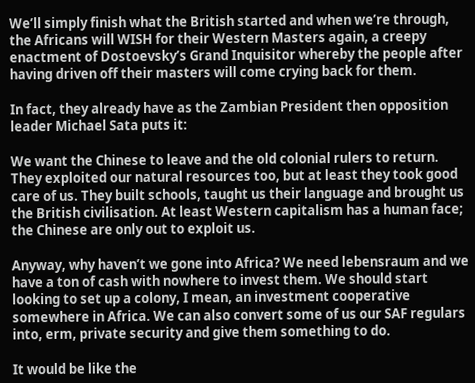We’ll simply finish what the British started and when we’re through, the Africans will WISH for their Western Masters again, a creepy enactment of Dostoevsky’s Grand Inquisitor whereby the people after having driven off their masters will come crying back for them.

In fact, they already have as the Zambian President then opposition leader Michael Sata puts it:

We want the Chinese to leave and the old colonial rulers to return. They exploited our natural resources too, but at least they took good care of us. They built schools, taught us their language and brought us the British civilisation. At least Western capitalism has a human face; the Chinese are only out to exploit us.

Anyway, why haven’t we gone into Africa? We need lebensraum and we have a ton of cash with nowhere to invest them. We should start looking to set up a colony, I mean, an investment cooperative somewhere in Africa. We can also convert some of us our SAF regulars into, erm, private security and give them something to do.

It would be like the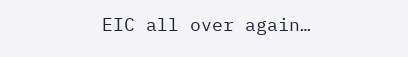EIC all over again…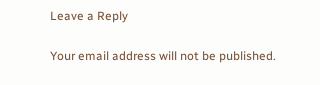Leave a Reply

Your email address will not be published.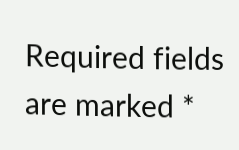Required fields are marked *